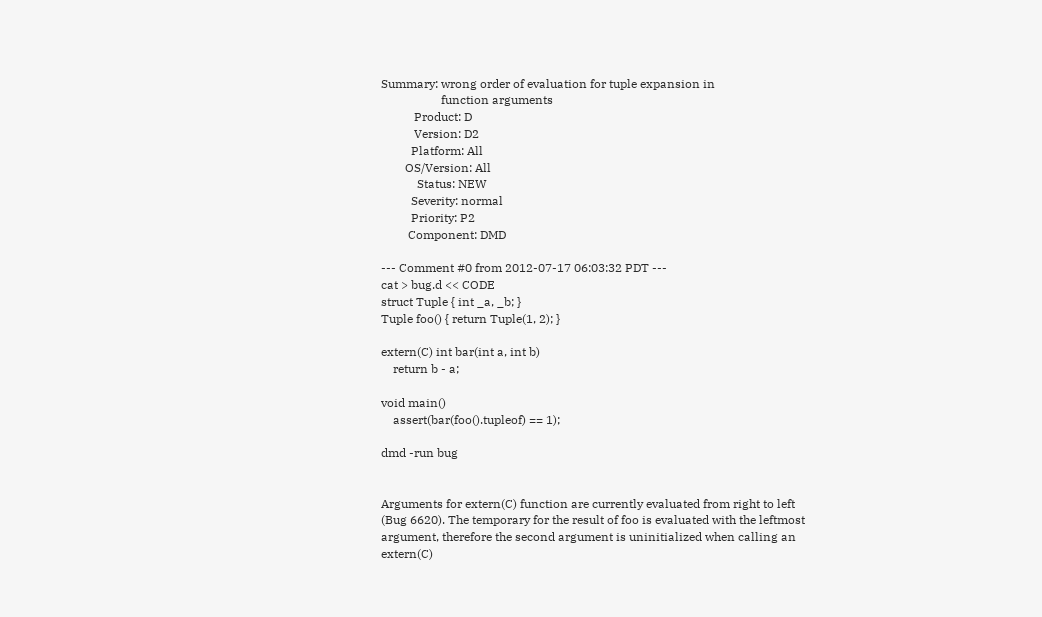Summary: wrong order of evaluation for tuple expansion in
                    function arguments
           Product: D
           Version: D2
          Platform: All
        OS/Version: All
            Status: NEW
          Severity: normal
          Priority: P2
         Component: DMD

--- Comment #0 from 2012-07-17 06:03:32 PDT ---
cat > bug.d << CODE
struct Tuple { int _a, _b; }
Tuple foo() { return Tuple(1, 2); }

extern(C) int bar(int a, int b)
    return b - a;

void main()
    assert(bar(foo().tupleof) == 1);

dmd -run bug


Arguments for extern(C) function are currently evaluated from right to left
(Bug 6620). The temporary for the result of foo is evaluated with the leftmost
argument, therefore the second argument is uninitialized when calling an
extern(C)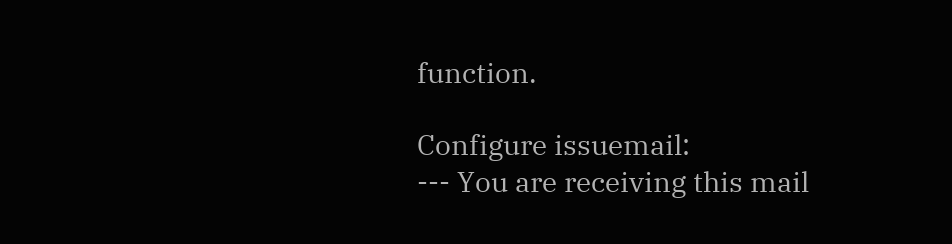function.

Configure issuemail:
--- You are receiving this mail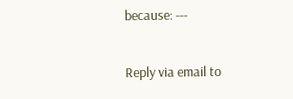because: ---

Reply via email to